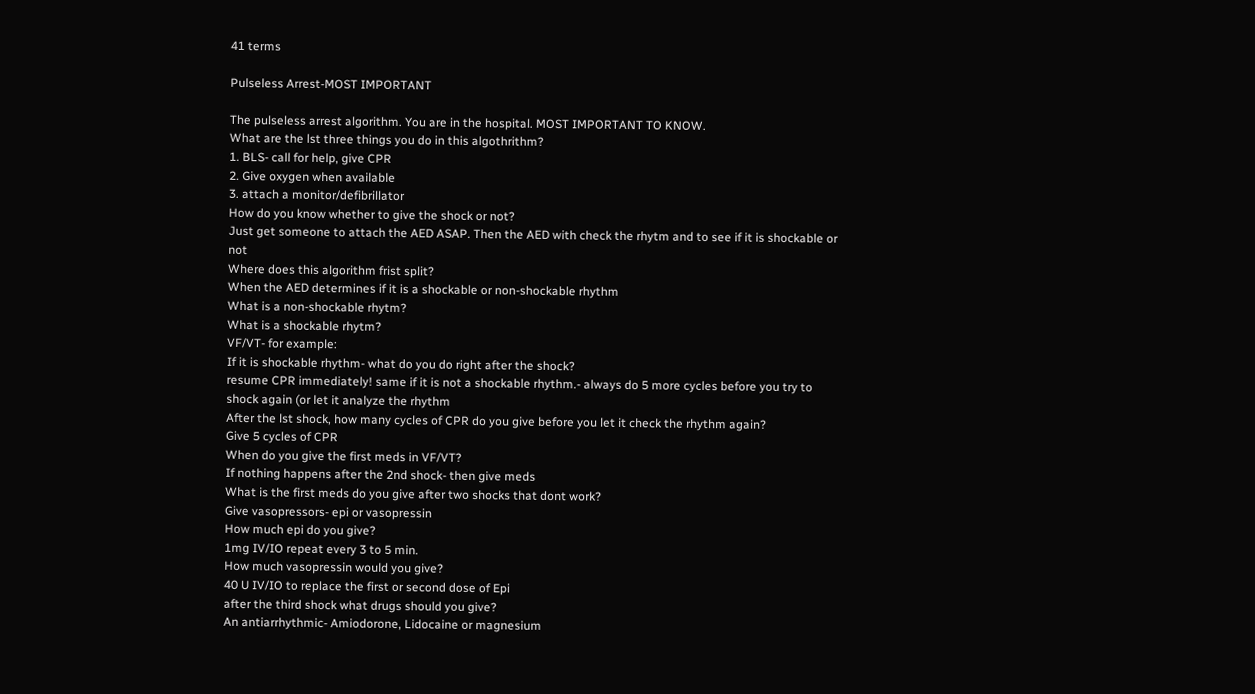41 terms

Pulseless Arrest-MOST IMPORTANT

The pulseless arrest algorithm. You are in the hospital. MOST IMPORTANT TO KNOW.
What are the lst three things you do in this algothrithm?
1. BLS- call for help, give CPR
2. Give oxygen when available
3. attach a monitor/defibrillator
How do you know whether to give the shock or not?
Just get someone to attach the AED ASAP. Then the AED with check the rhytm and to see if it is shockable or not
Where does this algorithm frist split?
When the AED determines if it is a shockable or non-shockable rhythm
What is a non-shockable rhytm?
What is a shockable rhytm?
VF/VT- for example:
If it is shockable rhythm- what do you do right after the shock?
resume CPR immediately! same if it is not a shockable rhythm.- always do 5 more cycles before you try to shock again (or let it analyze the rhythm
After the lst shock, how many cycles of CPR do you give before you let it check the rhythm again?
Give 5 cycles of CPR
When do you give the first meds in VF/VT?
If nothing happens after the 2nd shock- then give meds
What is the first meds do you give after two shocks that dont work?
Give vasopressors- epi or vasopressin
How much epi do you give?
1mg IV/IO repeat every 3 to 5 min.
How much vasopressin would you give?
40 U IV/IO to replace the first or second dose of Epi
after the third shock what drugs should you give?
An antiarrhythmic- Amiodorone, Lidocaine or magnesium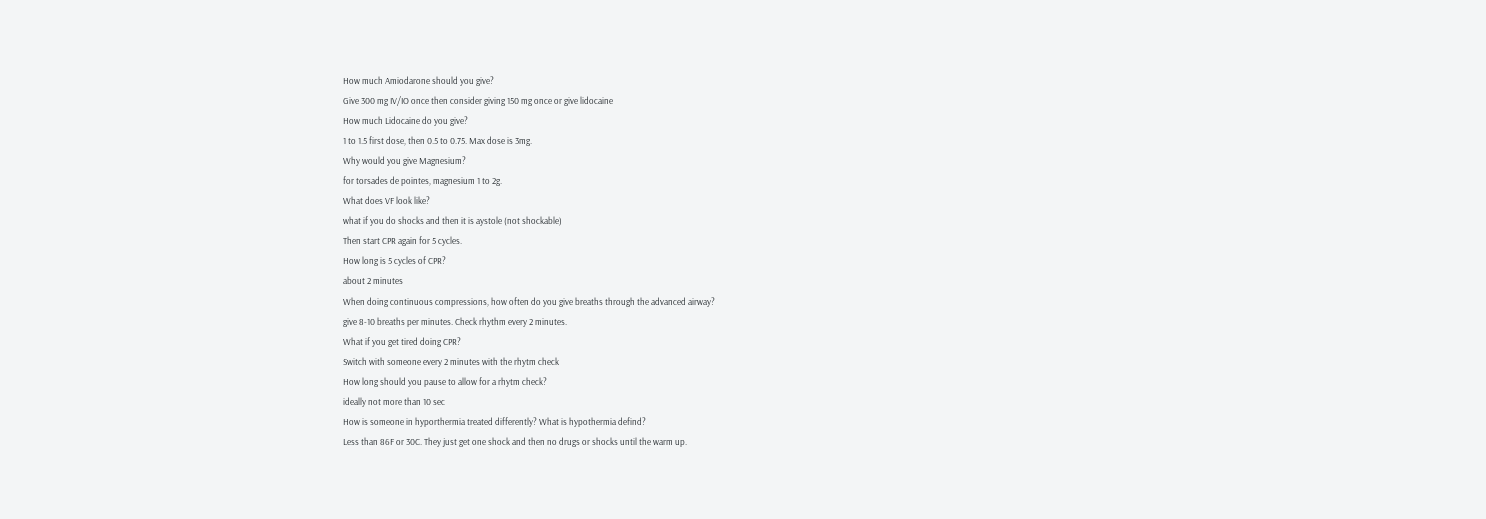How much Amiodarone should you give?
Give 300 mg IV/IO once then consider giving 150 mg once or give lidocaine
How much Lidocaine do you give?
1 to 1.5 first dose, then 0.5 to 0.75. Max dose is 3mg.
Why would you give Magnesium?
for torsades de pointes, magnesium 1 to 2g.
What does VF look like?
what if you do shocks and then it is aystole (not shockable)
Then start CPR again for 5 cycles.
How long is 5 cycles of CPR?
about 2 minutes
When doing continuous compressions, how often do you give breaths through the advanced airway?
give 8-10 breaths per minutes. Check rhythm every 2 minutes.
What if you get tired doing CPR?
Switch with someone every 2 minutes with the rhytm check
How long should you pause to allow for a rhytm check?
ideally not more than 10 sec
How is someone in hyporthermia treated differently? What is hypothermia defind?
Less than 86F or 30C. They just get one shock and then no drugs or shocks until the warm up.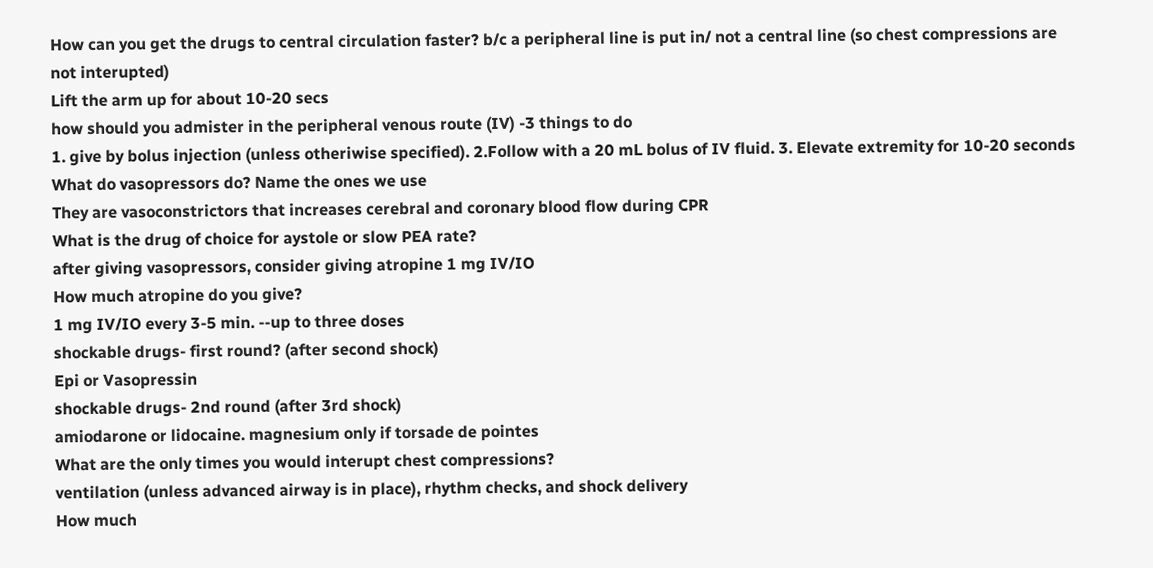How can you get the drugs to central circulation faster? b/c a peripheral line is put in/ not a central line (so chest compressions are not interupted)
Lift the arm up for about 10-20 secs
how should you admister in the peripheral venous route (IV) -3 things to do
1. give by bolus injection (unless otheriwise specified). 2.Follow with a 20 mL bolus of IV fluid. 3. Elevate extremity for 10-20 seconds
What do vasopressors do? Name the ones we use
They are vasoconstrictors that increases cerebral and coronary blood flow during CPR
What is the drug of choice for aystole or slow PEA rate?
after giving vasopressors, consider giving atropine 1 mg IV/IO
How much atropine do you give?
1 mg IV/IO every 3-5 min. --up to three doses
shockable drugs- first round? (after second shock)
Epi or Vasopressin
shockable drugs- 2nd round (after 3rd shock)
amiodarone or lidocaine. magnesium only if torsade de pointes
What are the only times you would interupt chest compressions?
ventilation (unless advanced airway is in place), rhythm checks, and shock delivery
How much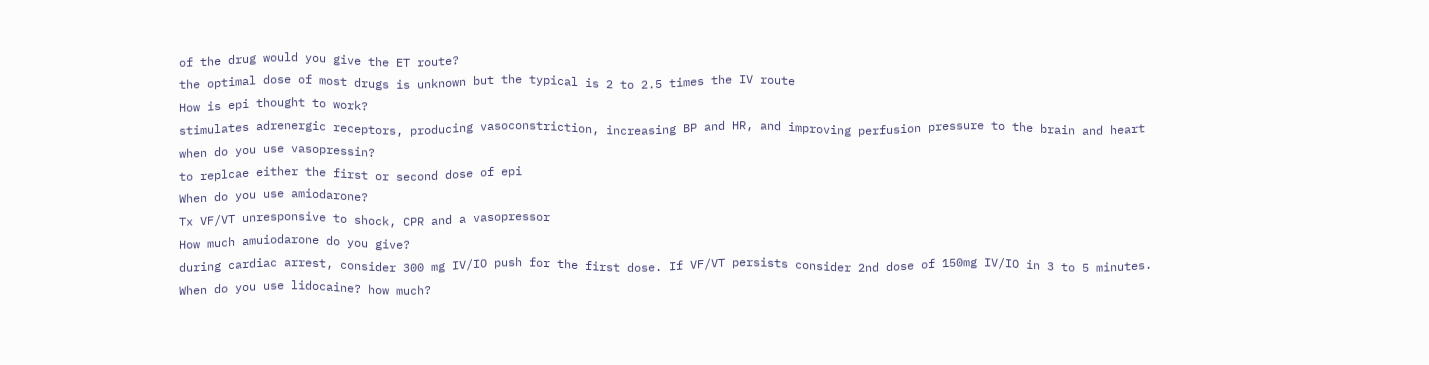of the drug would you give the ET route?
the optimal dose of most drugs is unknown but the typical is 2 to 2.5 times the IV route
How is epi thought to work?
stimulates adrenergic receptors, producing vasoconstriction, increasing BP and HR, and improving perfusion pressure to the brain and heart
when do you use vasopressin?
to replcae either the first or second dose of epi
When do you use amiodarone?
Tx VF/VT unresponsive to shock, CPR and a vasopressor
How much amuiodarone do you give?
during cardiac arrest, consider 300 mg IV/IO push for the first dose. If VF/VT persists consider 2nd dose of 150mg IV/IO in 3 to 5 minutes.
When do you use lidocaine? how much?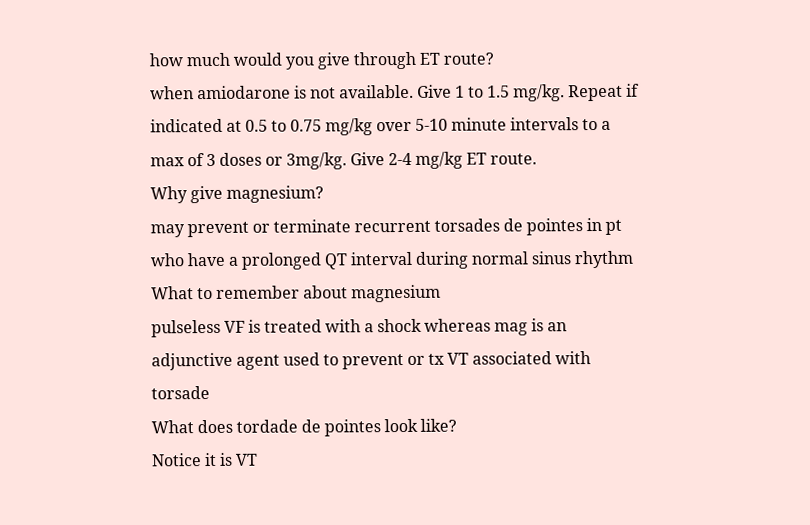how much would you give through ET route?
when amiodarone is not available. Give 1 to 1.5 mg/kg. Repeat if indicated at 0.5 to 0.75 mg/kg over 5-10 minute intervals to a max of 3 doses or 3mg/kg. Give 2-4 mg/kg ET route.
Why give magnesium?
may prevent or terminate recurrent torsades de pointes in pt who have a prolonged QT interval during normal sinus rhythm
What to remember about magnesium
pulseless VF is treated with a shock whereas mag is an adjunctive agent used to prevent or tx VT associated with torsade
What does tordade de pointes look like?
Notice it is VT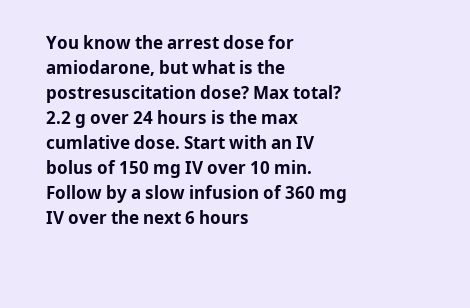You know the arrest dose for amiodarone, but what is the postresuscitation dose? Max total?
2.2 g over 24 hours is the max cumlative dose. Start with an IV bolus of 150 mg IV over 10 min. Follow by a slow infusion of 360 mg IV over the next 6 hours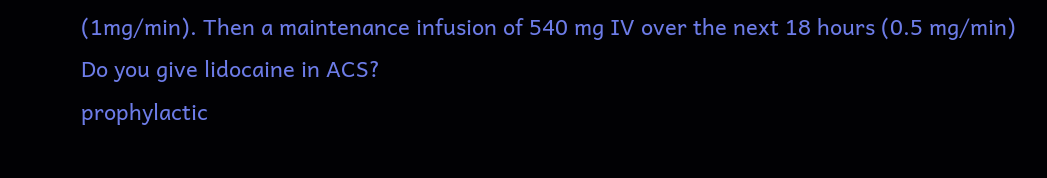(1mg/min). Then a maintenance infusion of 540 mg IV over the next 18 hours (0.5 mg/min)
Do you give lidocaine in ACS?
prophylactic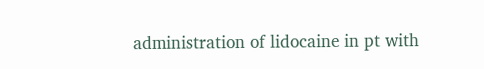administration of lidocaine in pt with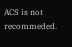ACS is not recommeded.